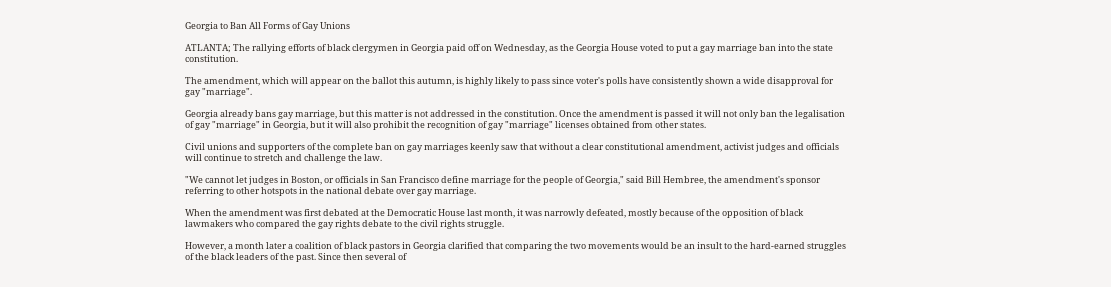Georgia to Ban All Forms of Gay Unions

ATLANTA; The rallying efforts of black clergymen in Georgia paid off on Wednesday, as the Georgia House voted to put a gay marriage ban into the state constitution.

The amendment, which will appear on the ballot this autumn, is highly likely to pass since voter's polls have consistently shown a wide disapproval for gay "marriage".

Georgia already bans gay marriage, but this matter is not addressed in the constitution. Once the amendment is passed it will not only ban the legalisation of gay "marriage" in Georgia, but it will also prohibit the recognition of gay "marriage" licenses obtained from other states.

Civil unions and supporters of the complete ban on gay marriages keenly saw that without a clear constitutional amendment, activist judges and officials will continue to stretch and challenge the law.

"We cannot let judges in Boston, or officials in San Francisco define marriage for the people of Georgia," said Bill Hembree, the amendment's sponsor referring to other hotspots in the national debate over gay marriage.

When the amendment was first debated at the Democratic House last month, it was narrowly defeated, mostly because of the opposition of black lawmakers who compared the gay rights debate to the civil rights struggle.

However, a month later a coalition of black pastors in Georgia clarified that comparing the two movements would be an insult to the hard-earned struggles of the black leaders of the past. Since then several of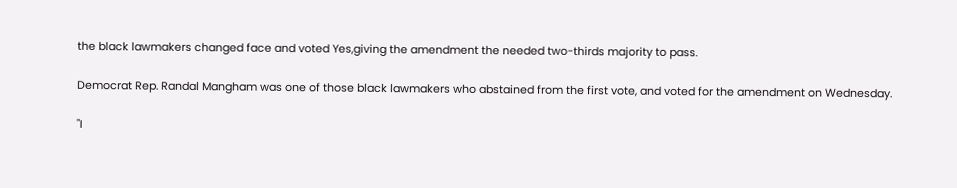the black lawmakers changed face and voted Yes,giving the amendment the needed two-thirds majority to pass.

Democrat Rep. Randal Mangham was one of those black lawmakers who abstained from the first vote, and voted for the amendment on Wednesday.

"I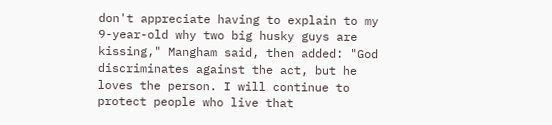don't appreciate having to explain to my 9-year-old why two big husky guys are kissing," Mangham said, then added: "God discriminates against the act, but he loves the person. I will continue to protect people who live that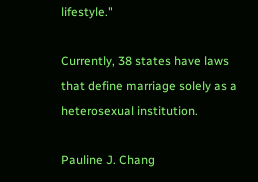lifestyle."

Currently, 38 states have laws that define marriage solely as a heterosexual institution.

Pauline J. Chang